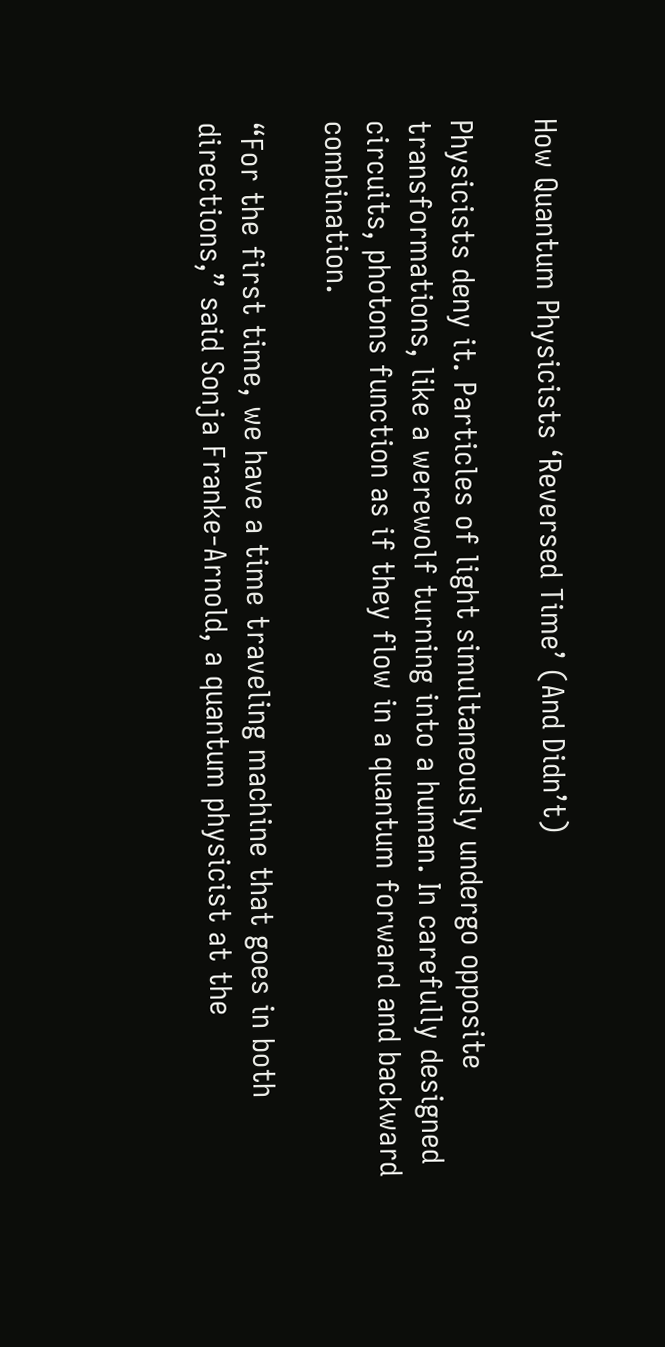How Quantum Physicists ‘Reversed Time’ (And Didn’t)

Physicists deny it. Particles of light simultaneously undergo opposite transformations, like a werewolf turning into a human. In carefully designed circuits, photons function as if they flow in a quantum forward and backward combination.

“For the first time, we have a time traveling machine that goes in both directions,” said Sonja Franke-Arnold, a quantum physicist at the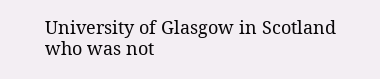University of Glasgow in Scotland who was not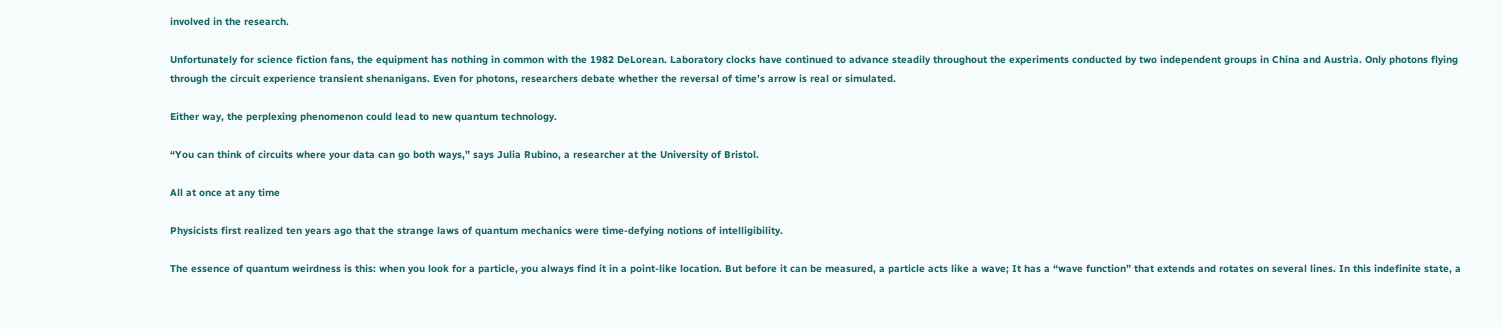involved in the research.

Unfortunately for science fiction fans, the equipment has nothing in common with the 1982 DeLorean. Laboratory clocks have continued to advance steadily throughout the experiments conducted by two independent groups in China and Austria. Only photons flying through the circuit experience transient shenanigans. Even for photons, researchers debate whether the reversal of time’s arrow is real or simulated.

Either way, the perplexing phenomenon could lead to new quantum technology.

“You can think of circuits where your data can go both ways,” says Julia Rubino, a researcher at the University of Bristol.

All at once at any time

Physicists first realized ten years ago that the strange laws of quantum mechanics were time-defying notions of intelligibility.

The essence of quantum weirdness is this: when you look for a particle, you always find it in a point-like location. But before it can be measured, a particle acts like a wave; It has a “wave function” that extends and rotates on several lines. In this indefinite state, a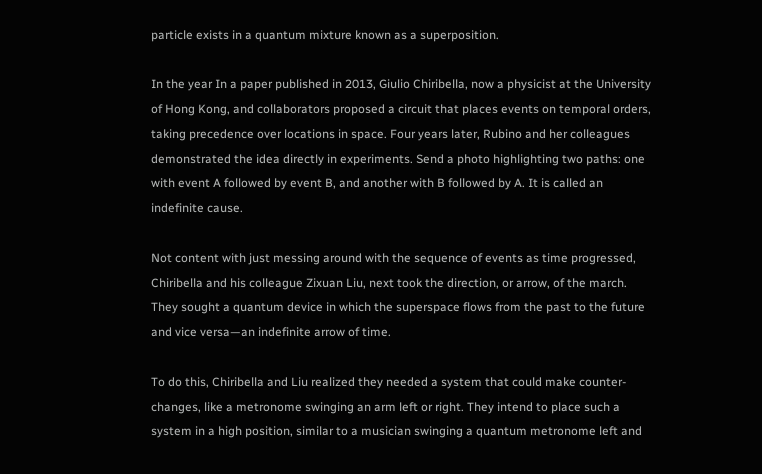particle exists in a quantum mixture known as a superposition.

In the year In a paper published in 2013, Giulio Chiribella, now a physicist at the University of Hong Kong, and collaborators proposed a circuit that places events on temporal orders, taking precedence over locations in space. Four years later, Rubino and her colleagues demonstrated the idea directly in experiments. Send a photo highlighting two paths: one with event A followed by event B, and another with B followed by A. It is called an indefinite cause.

Not content with just messing around with the sequence of events as time progressed, Chiribella and his colleague Zixuan Liu, next took the direction, or arrow, of the march. They sought a quantum device in which the superspace flows from the past to the future and vice versa—an indefinite arrow of time.

To do this, Chiribella and Liu realized they needed a system that could make counter-changes, like a metronome swinging an arm left or right. They intend to place such a system in a high position, similar to a musician swinging a quantum metronome left and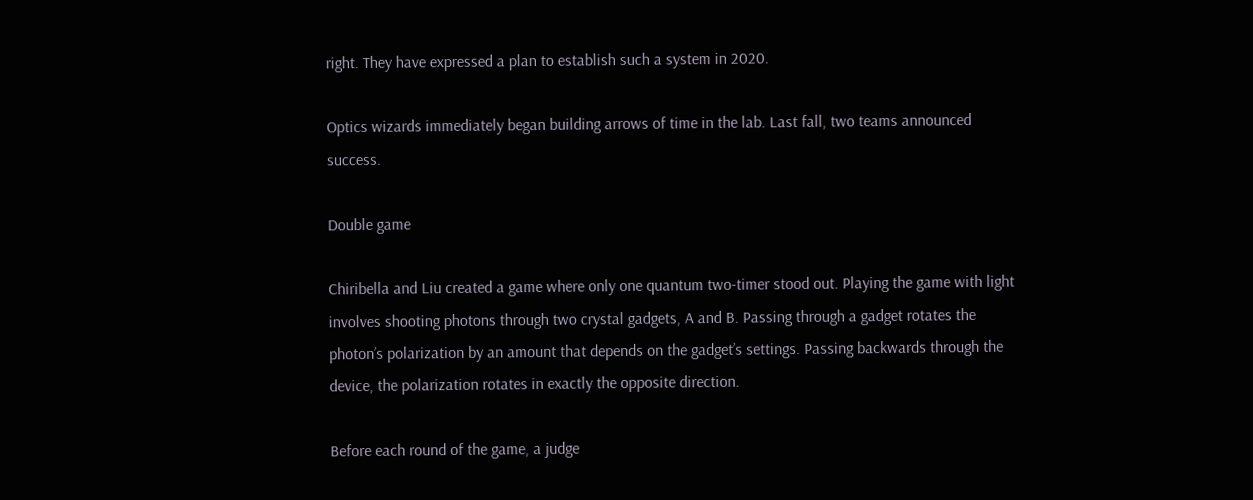right. They have expressed a plan to establish such a system in 2020.

Optics wizards immediately began building arrows of time in the lab. Last fall, two teams announced success.

Double game

Chiribella and Liu created a game where only one quantum two-timer stood out. Playing the game with light involves shooting photons through two crystal gadgets, A and B. Passing through a gadget rotates the photon’s polarization by an amount that depends on the gadget’s settings. Passing backwards through the device, the polarization rotates in exactly the opposite direction.

Before each round of the game, a judge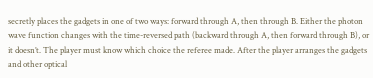secretly places the gadgets in one of two ways: forward through A, then through B. Either the photon wave function changes with the time-reversed path (backward through A, then forward through B), or it doesn’t. The player must know which choice the referee made. After the player arranges the gadgets and other optical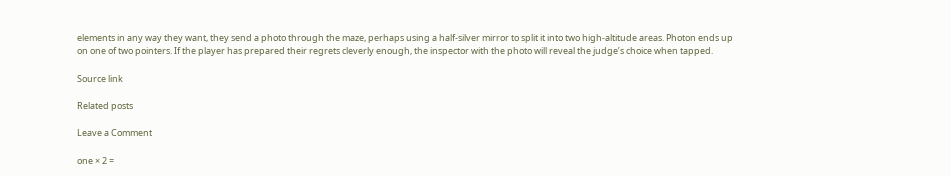elements in any way they want, they send a photo through the maze, perhaps using a half-silver mirror to split it into two high-altitude areas. Photon ends up on one of two pointers. If the player has prepared their regrets cleverly enough, the inspector with the photo will reveal the judge’s choice when tapped.

Source link

Related posts

Leave a Comment

one × 2 =